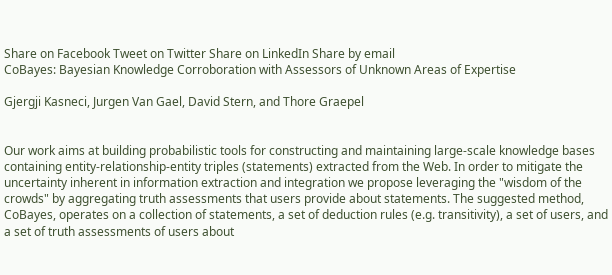Share on Facebook Tweet on Twitter Share on LinkedIn Share by email
CoBayes: Bayesian Knowledge Corroboration with Assessors of Unknown Areas of Expertise

Gjergji Kasneci, Jurgen Van Gael, David Stern, and Thore Graepel


Our work aims at building probabilistic tools for constructing and maintaining large-scale knowledge bases containing entity-relationship-entity triples (statements) extracted from the Web. In order to mitigate the uncertainty inherent in information extraction and integration we propose leveraging the "wisdom of the crowds" by aggregating truth assessments that users provide about statements. The suggested method, CoBayes, operates on a collection of statements, a set of deduction rules (e.g. transitivity), a set of users, and a set of truth assessments of users about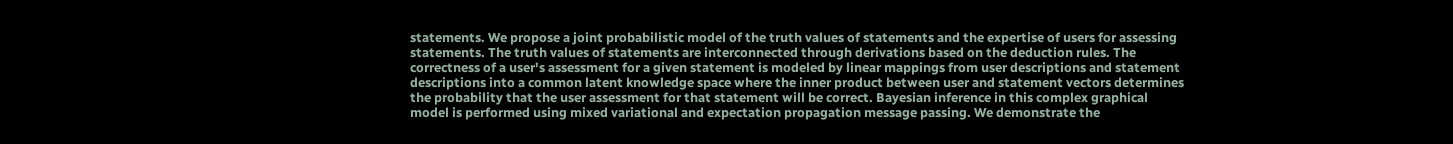statements. We propose a joint probabilistic model of the truth values of statements and the expertise of users for assessing statements. The truth values of statements are interconnected through derivations based on the deduction rules. The correctness of a user's assessment for a given statement is modeled by linear mappings from user descriptions and statement descriptions into a common latent knowledge space where the inner product between user and statement vectors determines the probability that the user assessment for that statement will be correct. Bayesian inference in this complex graphical model is performed using mixed variational and expectation propagation message passing. We demonstrate the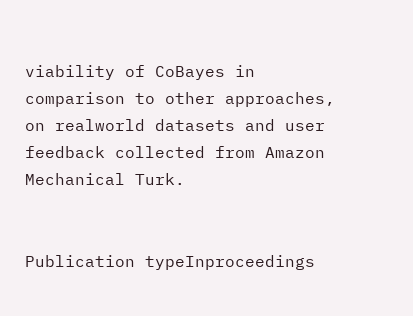viability of CoBayes in comparison to other approaches, on realworld datasets and user feedback collected from Amazon Mechanical Turk.


Publication typeInproceedings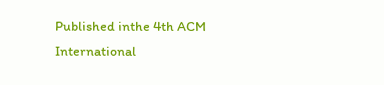Published inthe 4th ACM International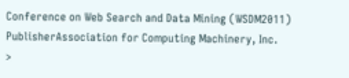Conference on Web Search and Data Mining (WSDM2011)
PublisherAssociation for Computing Machinery, Inc.
>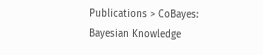Publications > CoBayes: Bayesian Knowledge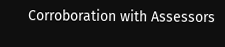Corroboration with Assessors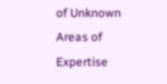of Unknown Areas of Expertise